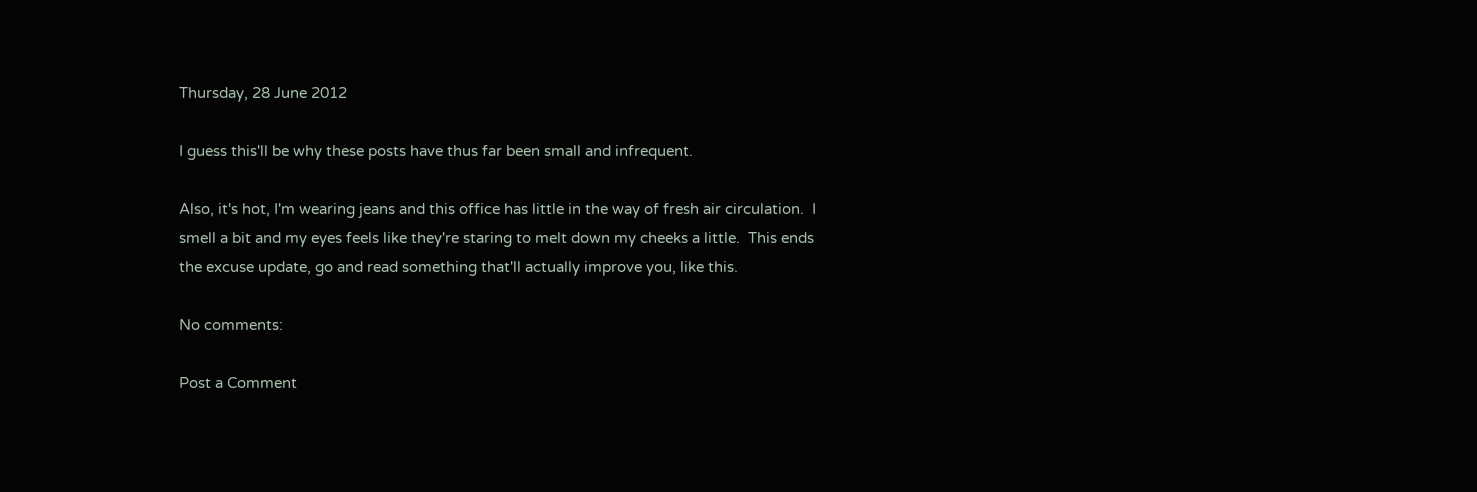Thursday, 28 June 2012

I guess this'll be why these posts have thus far been small and infrequent.

Also, it's hot, I'm wearing jeans and this office has little in the way of fresh air circulation.  I smell a bit and my eyes feels like they're staring to melt down my cheeks a little.  This ends the excuse update, go and read something that'll actually improve you, like this.

No comments:

Post a Comment